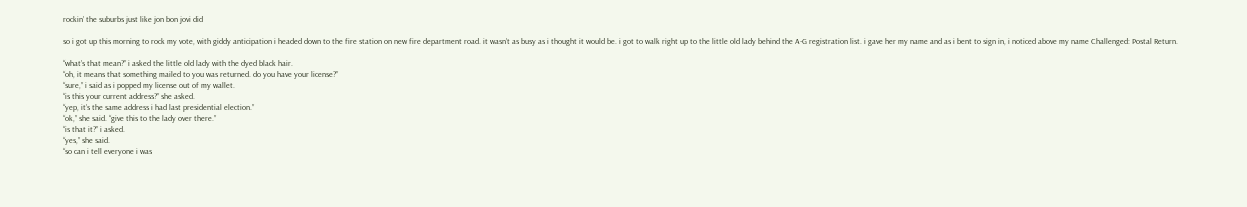rockin’ the suburbs just like jon bon jovi did

so i got up this morning to rock my vote, with giddy anticipation i headed down to the fire station on new fire department road. it wasn’t as busy as i thought it would be. i got to walk right up to the little old lady behind the A-G registration list. i gave her my name and as i bent to sign in, i noticed above my name Challenged: Postal Return.

“what’s that mean?” i asked the little old lady with the dyed black hair.
“oh, it means that something mailed to you was returned. do you have your license?”
“sure,” i said as i popped my license out of my wallet.
“is this your current address?” she asked.
“yep, it’s the same address i had last presidential election.”
“ok,” she said. “give this to the lady over there.”
“is that it?” i asked.
“yes,” she said.
“so can i tell everyone i was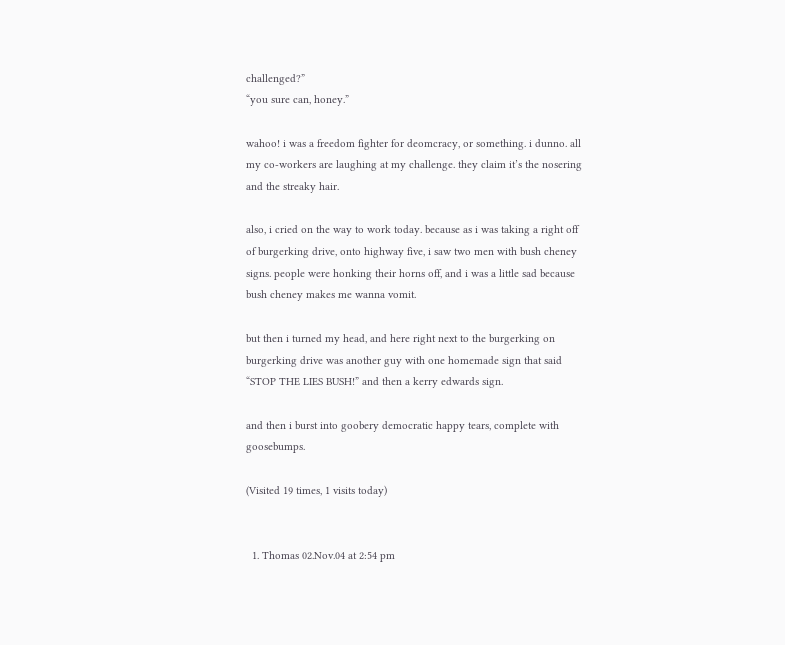challenged?”
“you sure can, honey.”

wahoo! i was a freedom fighter for deomcracy, or something. i dunno. all my co-workers are laughing at my challenge. they claim it’s the nosering and the streaky hair.

also, i cried on the way to work today. because as i was taking a right off of burgerking drive, onto highway five, i saw two men with bush cheney signs. people were honking their horns off, and i was a little sad because bush cheney makes me wanna vomit.

but then i turned my head, and here right next to the burgerking on burgerking drive was another guy with one homemade sign that said “STOP THE LIES BUSH!” and then a kerry edwards sign.

and then i burst into goobery democratic happy tears, complete with goosebumps.

(Visited 19 times, 1 visits today)


  1. Thomas 02.Nov.04 at 2:54 pm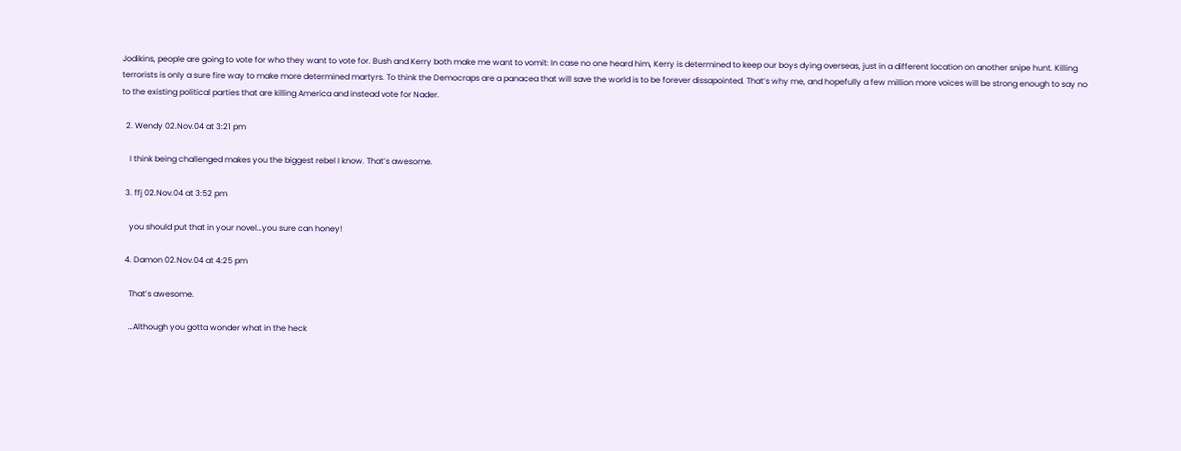Jodikins, people are going to vote for who they want to vote for. Bush and Kerry both make me want to vomit: In case no one heard him, Kerry is determined to keep our boys dying overseas, just in a different location on another snipe hunt. Killing terrorists is only a sure fire way to make more determined martyrs. To think the Democraps are a panacea that will save the world is to be forever dissapointed. That’s why me, and hopefully a few million more voices will be strong enough to say no to the existing political parties that are killing America and instead vote for Nader.

  2. Wendy 02.Nov.04 at 3:21 pm

    I think being challenged makes you the biggest rebel I know. That’s awesome.

  3. ffj 02.Nov.04 at 3:52 pm

    you should put that in your novel…you sure can honey!

  4. Damon 02.Nov.04 at 4:25 pm

    That’s awesome.

    …Although you gotta wonder what in the heck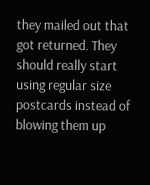they mailed out that got returned. They should really start using regular size postcards instead of blowing them up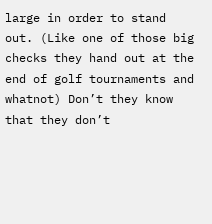large in order to stand out. (Like one of those big checks they hand out at the end of golf tournaments and whatnot) Don’t they know that they don’t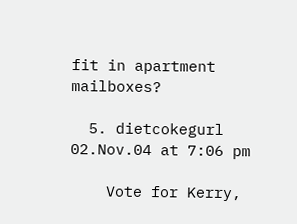fit in apartment mailboxes?

  5. dietcokegurl 02.Nov.04 at 7:06 pm

    Vote for Kerry,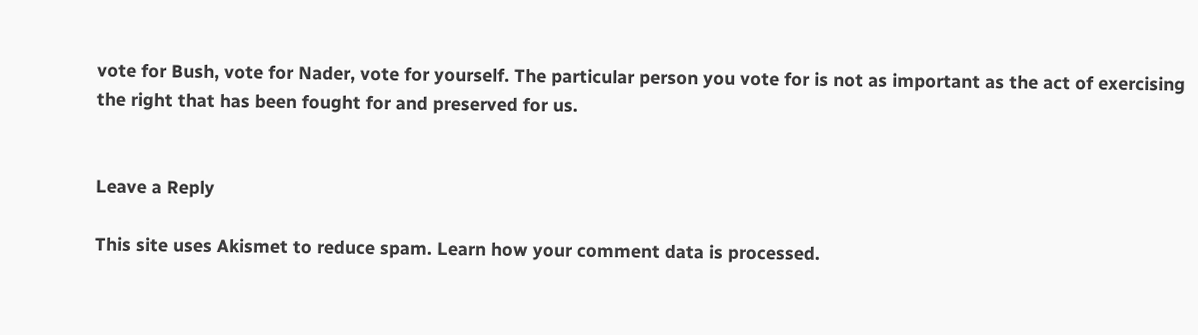vote for Bush, vote for Nader, vote for yourself. The particular person you vote for is not as important as the act of exercising the right that has been fought for and preserved for us.


Leave a Reply

This site uses Akismet to reduce spam. Learn how your comment data is processed.